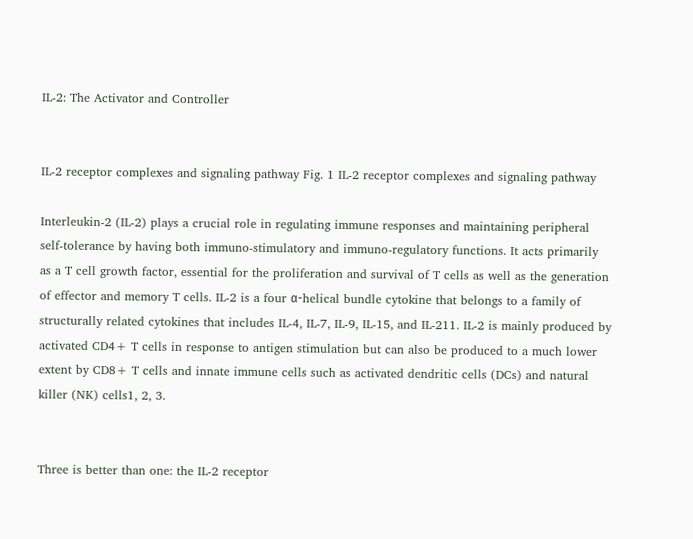IL-2: The Activator and Controller


IL-2 receptor complexes and signaling pathway Fig. 1 IL-2 receptor complexes and signaling pathway

Interleukin-2 (IL-2) plays a crucial role in regulating immune responses and maintaining peripheral self-tolerance by having both immuno-stimulatory and immuno-regulatory functions. It acts primarily as a T cell growth factor, essential for the proliferation and survival of T cells as well as the generation of effector and memory T cells. IL-2 is a four α-helical bundle cytokine that belongs to a family of structurally related cytokines that includes IL-4, IL-7, IL-9, IL-15, and IL-211. IL-2 is mainly produced by activated CD4+ T cells in response to antigen stimulation but can also be produced to a much lower extent by CD8+ T cells and innate immune cells such as activated dendritic cells (DCs) and natural killer (NK) cells1, 2, 3.


Three is better than one: the IL-2 receptor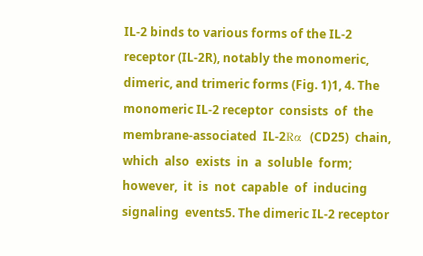IL-2 binds to various forms of the IL-2 receptor (IL-2R), notably the monomeric, dimeric, and trimeric forms (Fig. 1)1, 4. The monomeric IL-2 receptor  consists  of  the  membrane-associated  IL-2Rα  (CD25)  chain,  which  also  exists  in  a  soluble  form;  however,  it  is  not  capable  of  inducing  signaling  events5. The dimeric IL-2 receptor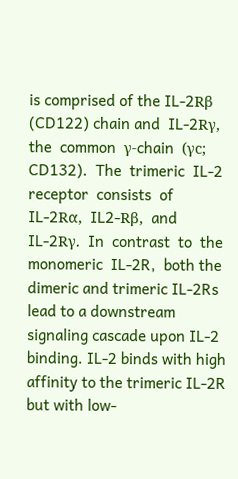is comprised of the IL-2Rβ (CD122) chain and  IL-2Rγ, the  common  γ-chain  (γc;  CD132).  The  trimeric  IL-2  receptor  consists  of  IL-2Rα,  IL2-Rβ,  and  IL-2Rγ.  In  contrast  to  the  monomeric  IL-2R,  both the dimeric and trimeric IL-2Rs lead to a downstream signaling cascade upon IL-2 binding. IL-2 binds with high affinity to the trimeric IL-2R but with low-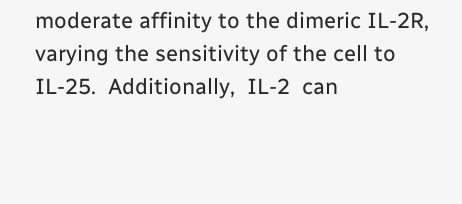moderate affinity to the dimeric IL-2R, varying the sensitivity of the cell to  IL-25.  Additionally,  IL-2  can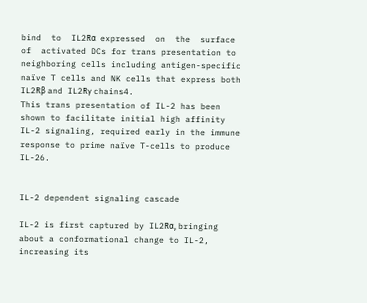bind  to  IL2Rα  expressed  on  the  surface  of  activated DCs for trans presentation to neighboring cells including antigen-specific naïve T cells and NK cells that express both  IL2Rβ and IL2Rγ chains4.
This trans presentation of IL-2 has been shown to facilitate initial high affinity IL-2 signaling, required early in the immune response to prime naïve T-cells to produce IL-26.


IL-2 dependent signaling cascade

IL-2 is first captured by IL2Rα, bringing about a conformational change to IL-2, increasing its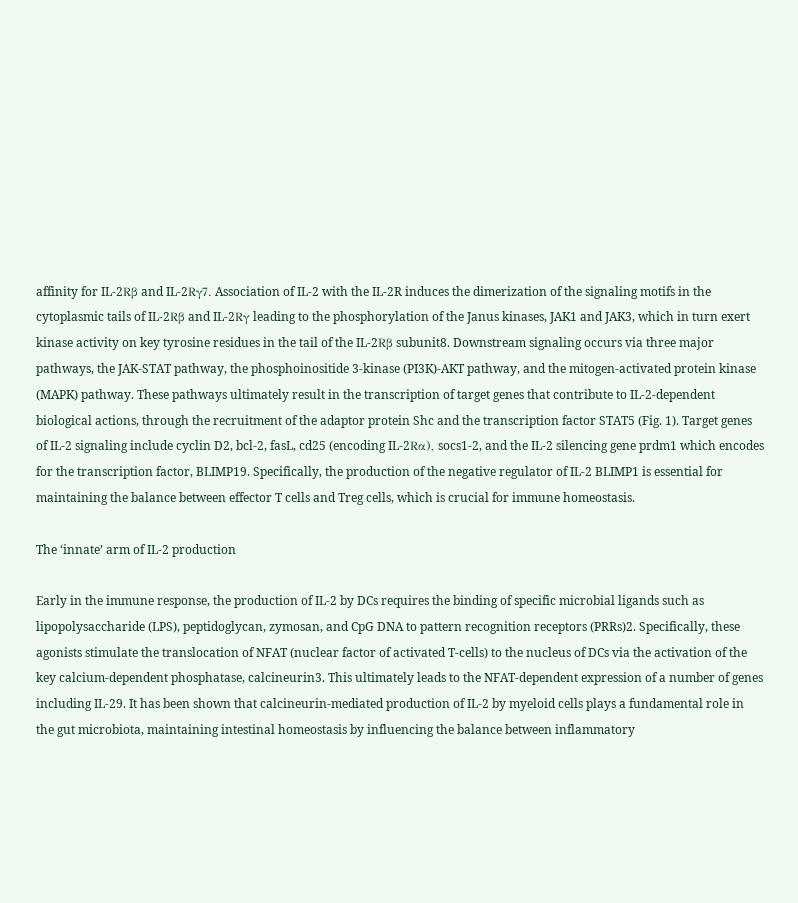affinity for IL-2Rβ and IL-2Rγ7. Association of IL-2 with the IL-2R induces the dimerization of the signaling motifs in the cytoplasmic tails of IL-2Rβ and IL-2Rγ leading to the phosphorylation of the Janus kinases, JAK1 and JAK3, which in turn exert kinase activity on key tyrosine residues in the tail of the IL-2Rβ subunit8. Downstream signaling occurs via three major pathways, the JAK-STAT pathway, the phosphoinositide 3‐kinase (PI3K)-AKT pathway, and the mitogen‐activated protein kinase (MAPK) pathway. These pathways ultimately result in the transcription of target genes that contribute to IL-2-dependent biological actions, through the recruitment of the adaptor protein Shc and the transcription factor STAT5 (Fig. 1). Target genes of IL-2 signaling include cyclin D2, bcl-2, fasL, cd25 (encoding IL-2Rα), socs1-2, and the IL-2 silencing gene prdm1 which encodes for the transcription factor, BLIMP19. Specifically, the production of the negative regulator of IL-2 BLIMP1 is essential for maintaining the balance between effector T cells and Treg cells, which is crucial for immune homeostasis.

The ‘innate’ arm of IL-2 production

Early in the immune response, the production of IL-2 by DCs requires the binding of specific microbial ligands such as lipopolysaccharide (LPS), peptidoglycan, zymosan, and CpG DNA to pattern recognition receptors (PRRs)2. Specifically, these agonists stimulate the translocation of NFAT (nuclear factor of activated T-cells) to the nucleus of DCs via the activation of the key calcium-dependent phosphatase, calcineurin3. This ultimately leads to the NFAT-dependent expression of a number of genes including IL-29. It has been shown that calcineurin-mediated production of IL-2 by myeloid cells plays a fundamental role in the gut microbiota, maintaining intestinal homeostasis by influencing the balance between inflammatory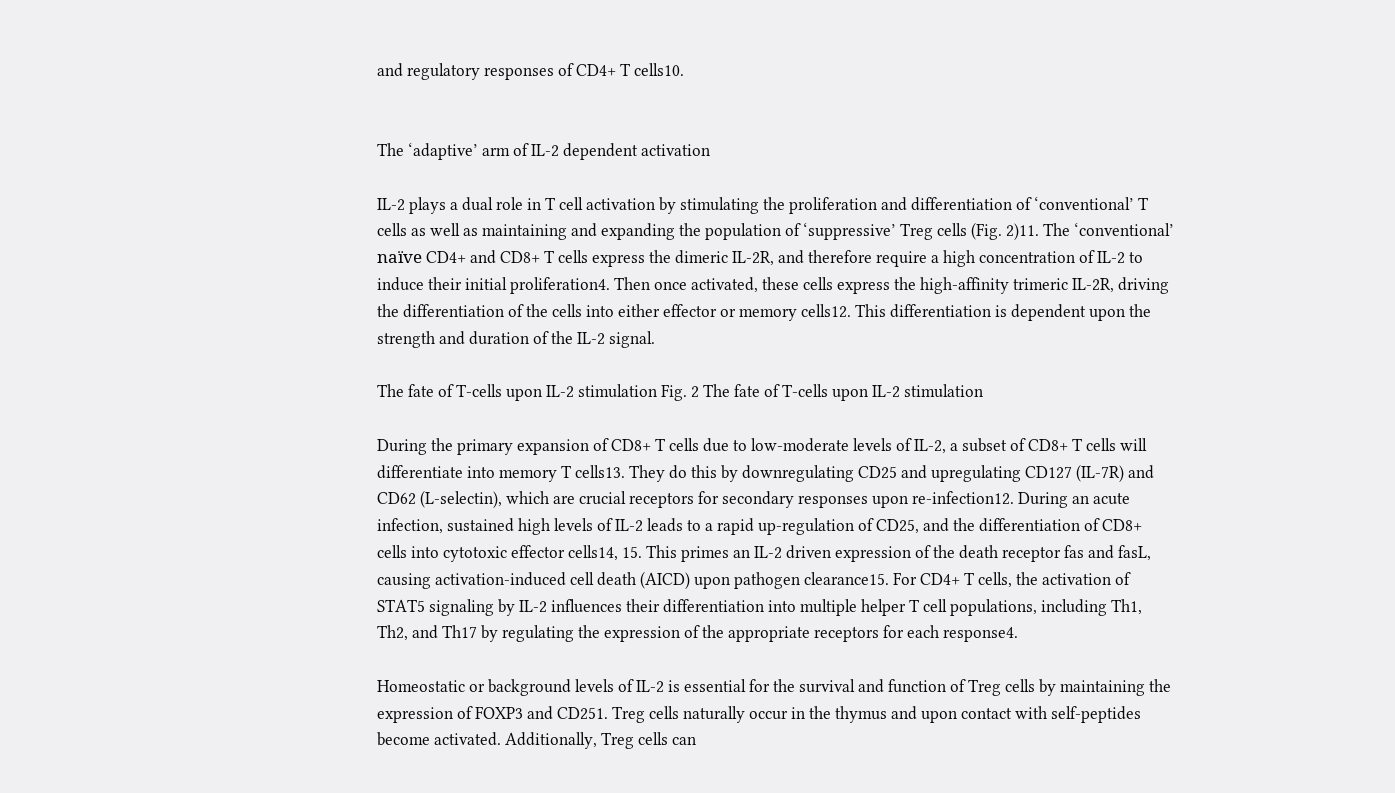and regulatory responses of CD4+ T cells10.


The ‘adaptive’ arm of IL-2 dependent activation

IL-2 plays a dual role in T cell activation by stimulating the proliferation and differentiation of ‘conventional’ T cells as well as maintaining and expanding the population of ‘suppressive’ Treg cells (Fig. 2)11. The ‘conventional’ naïve CD4+ and CD8+ T cells express the dimeric IL-2R, and therefore require a high concentration of IL-2 to induce their initial proliferation4. Then once activated, these cells express the high-affinity trimeric IL-2R, driving the differentiation of the cells into either effector or memory cells12. This differentiation is dependent upon the strength and duration of the IL-2 signal.

The fate of T-cells upon IL-2 stimulation Fig. 2 The fate of T-cells upon IL-2 stimulation

During the primary expansion of CD8+ T cells due to low-moderate levels of IL-2, a subset of CD8+ T cells will differentiate into memory T cells13. They do this by downregulating CD25 and upregulating CD127 (IL-7R) and CD62 (L-selectin), which are crucial receptors for secondary responses upon re-infection12. During an acute infection, sustained high levels of IL-2 leads to a rapid up-regulation of CD25, and the differentiation of CD8+ cells into cytotoxic effector cells14, 15. This primes an IL-2 driven expression of the death receptor fas and fasL, causing activation-induced cell death (AICD) upon pathogen clearance15. For CD4+ T cells, the activation of STAT5 signaling by IL-2 influences their differentiation into multiple helper T cell populations, including Th1, Th2, and Th17 by regulating the expression of the appropriate receptors for each response4.

Homeostatic or background levels of IL-2 is essential for the survival and function of Treg cells by maintaining the expression of FOXP3 and CD251. Treg cells naturally occur in the thymus and upon contact with self-peptides become activated. Additionally, Treg cells can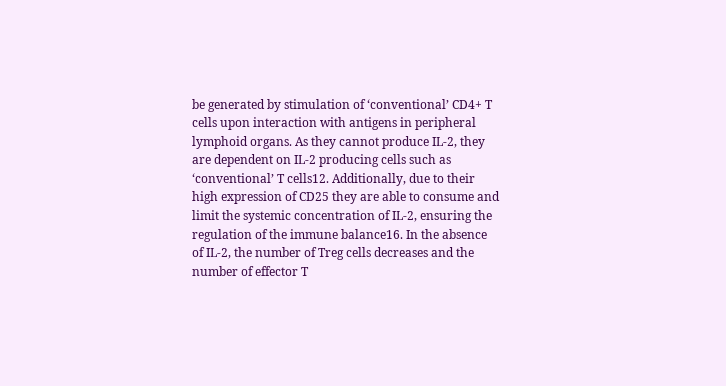be generated by stimulation of ‘conventional’ CD4+ T cells upon interaction with antigens in peripheral lymphoid organs. As they cannot produce IL-2, they are dependent on IL-2 producing cells such as ‘conventional’ T cells12. Additionally, due to their high expression of CD25 they are able to consume and limit the systemic concentration of IL-2, ensuring the regulation of the immune balance16. In the absence of IL-2, the number of Treg cells decreases and the number of effector T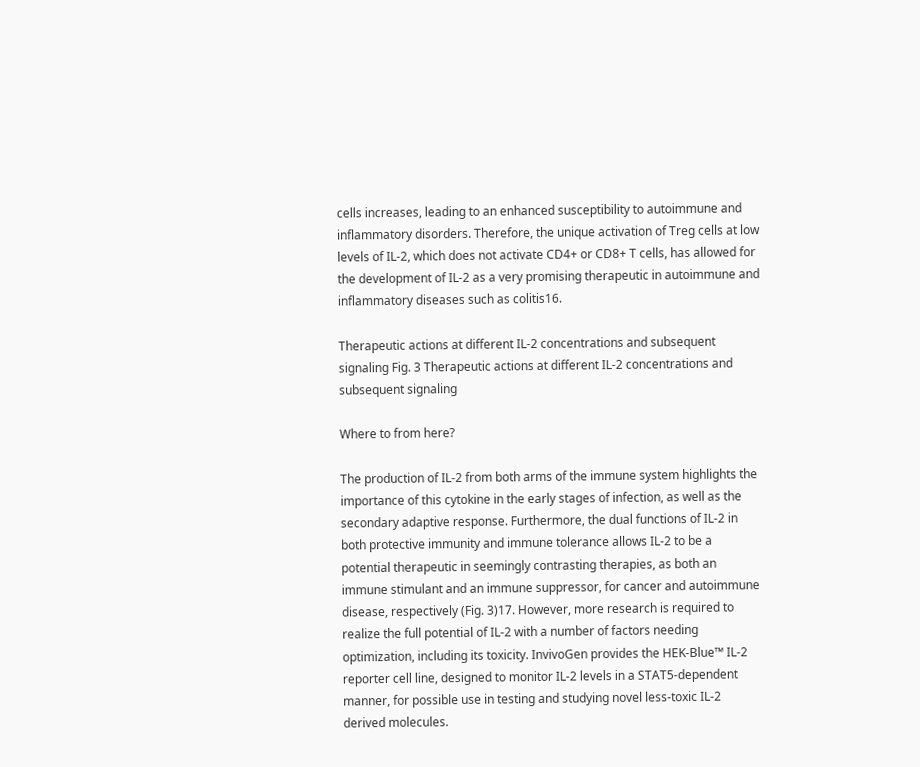cells increases, leading to an enhanced susceptibility to autoimmune and inflammatory disorders. Therefore, the unique activation of Treg cells at low levels of IL-2, which does not activate CD4+ or CD8+ T cells, has allowed for the development of IL-2 as a very promising therapeutic in autoimmune and inflammatory diseases such as colitis16.

Therapeutic actions at different IL-2 concentrations and subsequent signaling Fig. 3 Therapeutic actions at different IL-2 concentrations and subsequent signaling

Where to from here?

The production of IL-2 from both arms of the immune system highlights the importance of this cytokine in the early stages of infection, as well as the secondary adaptive response. Furthermore, the dual functions of IL-2 in both protective immunity and immune tolerance allows IL-2 to be a potential therapeutic in seemingly contrasting therapies, as both an immune stimulant and an immune suppressor, for cancer and autoimmune disease, respectively (Fig. 3)17. However, more research is required to realize the full potential of IL-2 with a number of factors needing optimization, including its toxicity. InvivoGen provides the HEK-Blue™ IL-2 reporter cell line, designed to monitor IL-2 levels in a STAT5-dependent manner, for possible use in testing and studying novel less-toxic IL-2 derived molecules.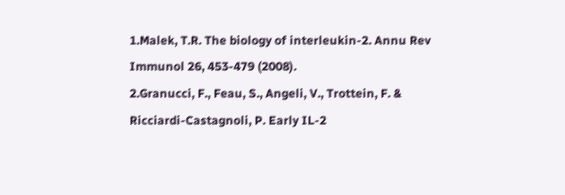1.Malek, T.R. The biology of interleukin-2. Annu Rev Immunol 26, 453-479 (2008).
2.Granucci, F., Feau, S., Angeli, V., Trottein, F. & Ricciardi-Castagnoli, P. Early IL-2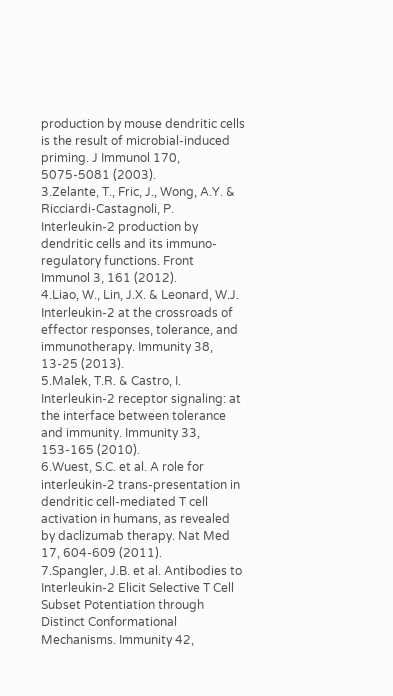production by mouse dendritic cells is the result of microbial-induced priming. J Immunol 170, 5075-5081 (2003).
3.Zelante, T., Fric, J., Wong, A.Y. & Ricciardi-Castagnoli, P. Interleukin-2 production by dendritic cells and its immuno-regulatory functions. Front Immunol 3, 161 (2012).
4.Liao, W., Lin, J.X. & Leonard, W.J. Interleukin-2 at the crossroads of effector responses, tolerance, and immunotherapy. Immunity 38, 13-25 (2013).
5.Malek, T.R. & Castro, I. Interleukin-2 receptor signaling: at the interface between tolerance and immunity. Immunity 33, 153-165 (2010).
6.Wuest, S.C. et al. A role for interleukin-2 trans-presentation in dendritic cell-mediated T cell activation in humans, as revealed by daclizumab therapy. Nat Med 17, 604-609 (2011).
7.Spangler, J.B. et al. Antibodies to Interleukin-2 Elicit Selective T Cell Subset Potentiation through Distinct Conformational Mechanisms. Immunity 42,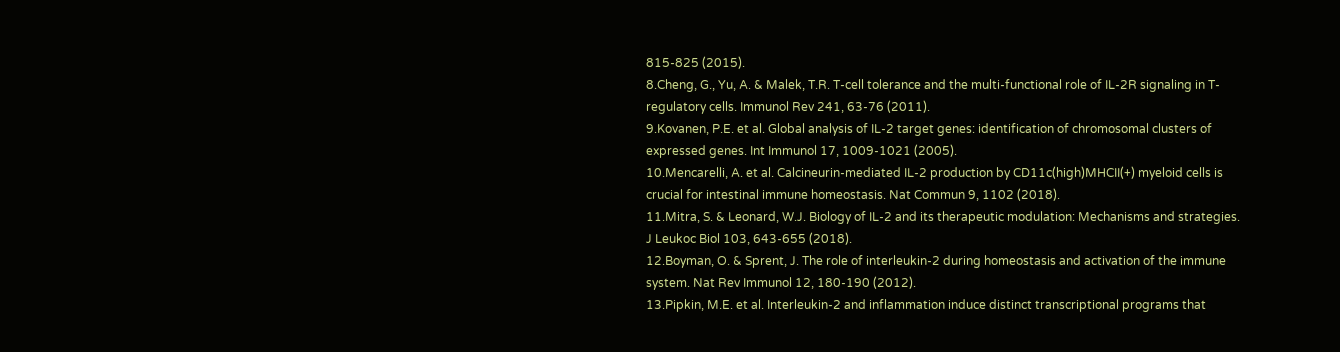815-825 (2015).
8.Cheng, G., Yu, A. & Malek, T.R. T-cell tolerance and the multi-functional role of IL-2R signaling in T-regulatory cells. Immunol Rev 241, 63-76 (2011).
9.Kovanen, P.E. et al. Global analysis of IL-2 target genes: identification of chromosomal clusters of expressed genes. Int Immunol 17, 1009-1021 (2005).
10.Mencarelli, A. et al. Calcineurin-mediated IL-2 production by CD11c(high)MHCII(+) myeloid cells is crucial for intestinal immune homeostasis. Nat Commun 9, 1102 (2018).
11.Mitra, S. & Leonard, W.J. Biology of IL-2 and its therapeutic modulation: Mechanisms and strategies. J Leukoc Biol 103, 643-655 (2018).
12.Boyman, O. & Sprent, J. The role of interleukin-2 during homeostasis and activation of the immune system. Nat Rev Immunol 12, 180-190 (2012).
13.Pipkin, M.E. et al. Interleukin-2 and inflammation induce distinct transcriptional programs that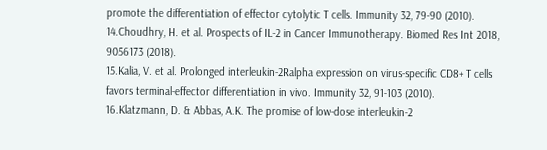promote the differentiation of effector cytolytic T cells. Immunity 32, 79-90 (2010).
14.Choudhry, H. et al. Prospects of IL-2 in Cancer Immunotherapy. Biomed Res Int 2018, 9056173 (2018).
15.Kalia, V. et al. Prolonged interleukin-2Ralpha expression on virus-specific CD8+ T cells favors terminal-effector differentiation in vivo. Immunity 32, 91-103 (2010).
16.Klatzmann, D. & Abbas, A.K. The promise of low-dose interleukin-2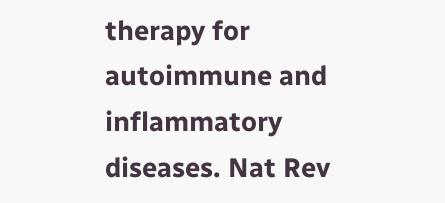therapy for autoimmune and inflammatory diseases. Nat Rev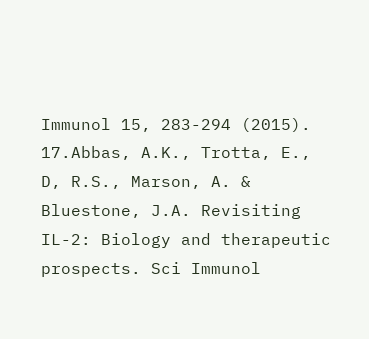Immunol 15, 283-294 (2015).
17.Abbas, A.K., Trotta, E., D, R.S., Marson, A. & Bluestone, J.A. Revisiting IL-2: Biology and therapeutic prospects. Sci Immunol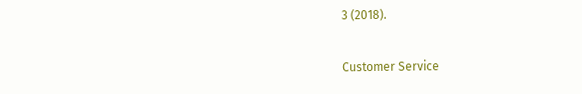3 (2018).


Customer Service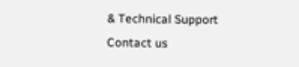& Technical Support
Contact us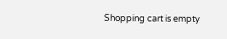Shopping cart is empty